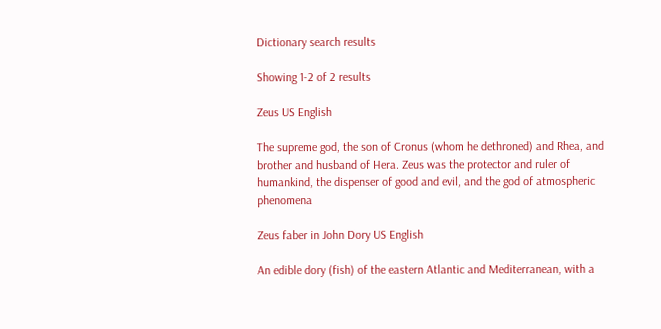Dictionary search results

Showing 1-2 of 2 results

Zeus US English

The supreme god, the son of Cronus (whom he dethroned) and Rhea, and brother and husband of Hera. Zeus was the protector and ruler of humankind, the dispenser of good and evil, and the god of atmospheric phenomena

Zeus faber in John Dory US English

An edible dory (fish) of the eastern Atlantic and Mediterranean, with a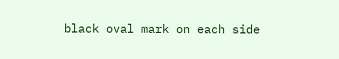black oval mark on each side